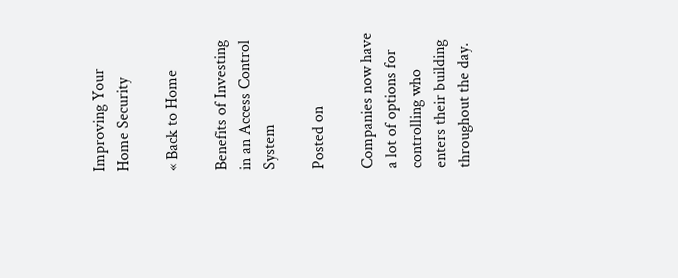Improving Your Home Security

« Back to Home

Benefits of Investing in an Access Control System

Posted on

Companies now have a lot of options for controlling who enters their building throughout the day.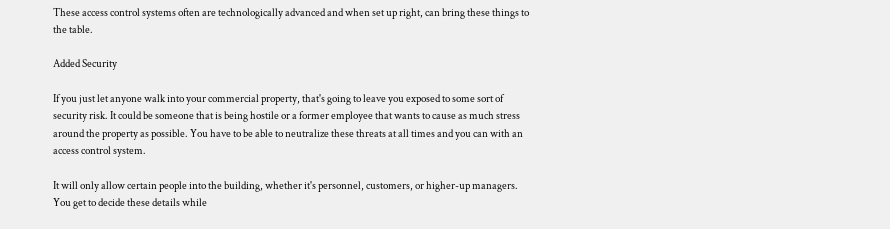These access control systems often are technologically advanced and when set up right, can bring these things to the table.

Added Security

If you just let anyone walk into your commercial property, that's going to leave you exposed to some sort of security risk. It could be someone that is being hostile or a former employee that wants to cause as much stress around the property as possible. You have to be able to neutralize these threats at all times and you can with an access control system.

It will only allow certain people into the building, whether it's personnel, customers, or higher-up managers. You get to decide these details while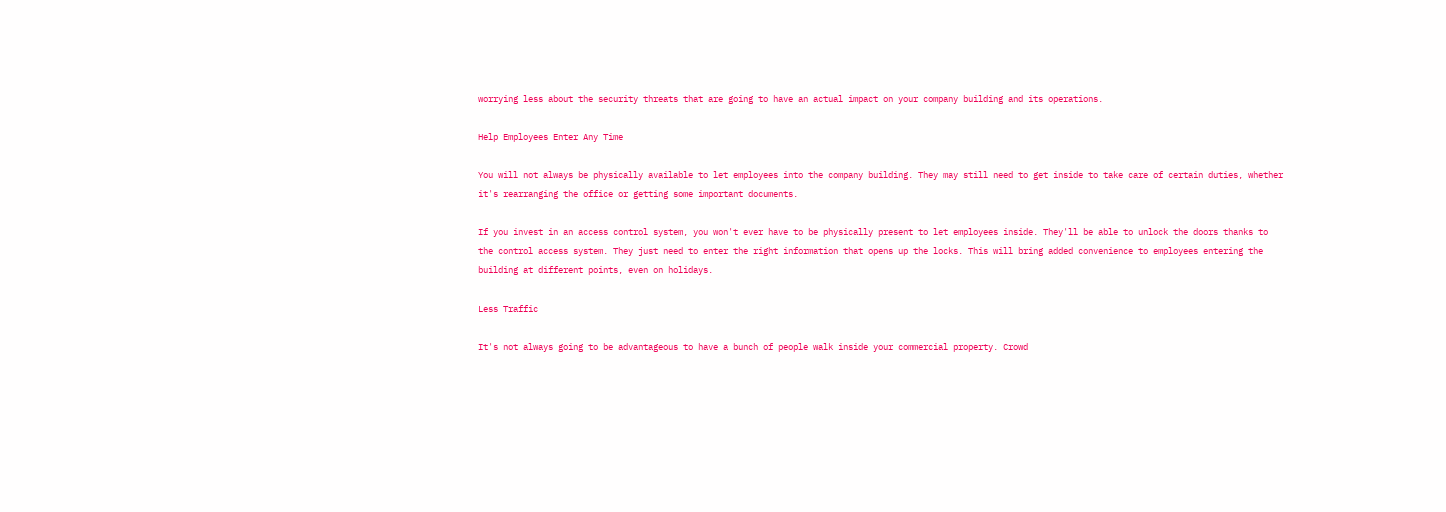worrying less about the security threats that are going to have an actual impact on your company building and its operations.

Help Employees Enter Any Time

You will not always be physically available to let employees into the company building. They may still need to get inside to take care of certain duties, whether it's rearranging the office or getting some important documents.

If you invest in an access control system, you won't ever have to be physically present to let employees inside. They'll be able to unlock the doors thanks to the control access system. They just need to enter the right information that opens up the locks. This will bring added convenience to employees entering the building at different points, even on holidays.

Less Traffic

It's not always going to be advantageous to have a bunch of people walk inside your commercial property. Crowd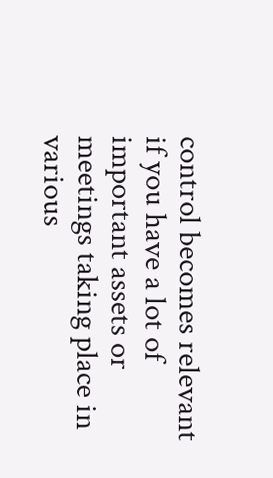control becomes relevant if you have a lot of important assets or meetings taking place in various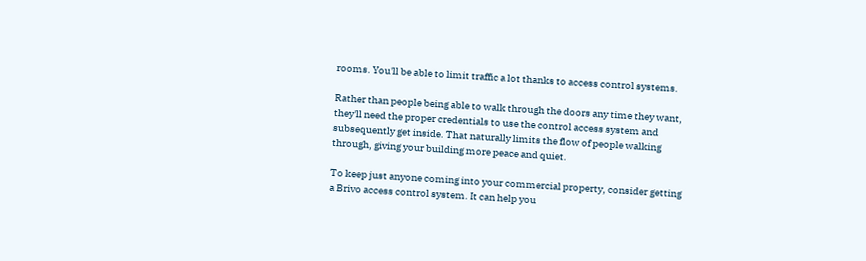rooms. You'll be able to limit traffic a lot thanks to access control systems.

Rather than people being able to walk through the doors any time they want, they'll need the proper credentials to use the control access system and subsequently get inside. That naturally limits the flow of people walking through, giving your building more peace and quiet.

To keep just anyone coming into your commercial property, consider getting a Brivo access control system. It can help you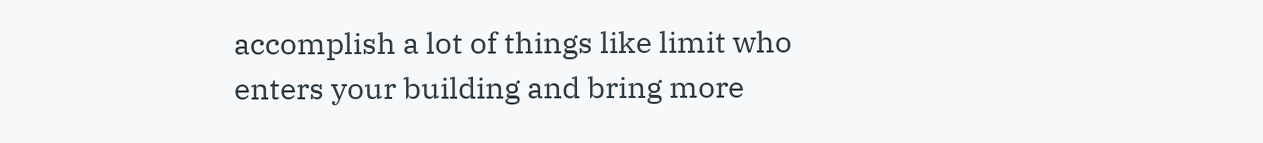accomplish a lot of things like limit who enters your building and bring more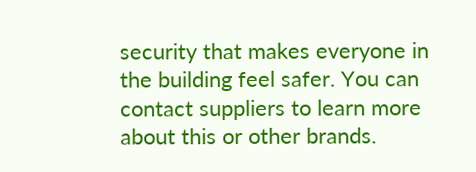security that makes everyone in the building feel safer. You can contact suppliers to learn more about this or other brands.